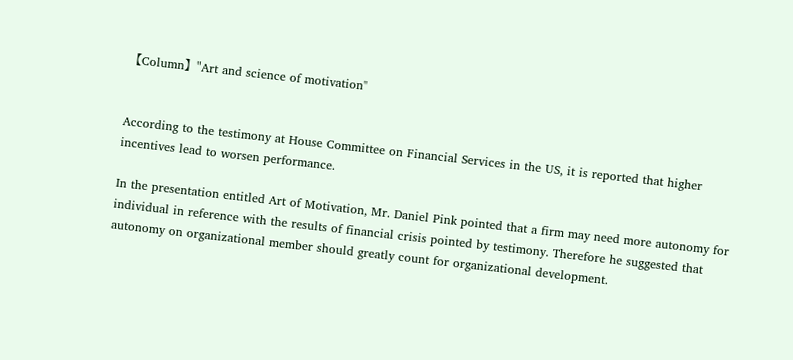【Column】"Art and science of motivation"


According to the testimony at House Committee on Financial Services in the US, it is reported that higher incentives lead to worsen performance.

In the presentation entitled Art of Motivation, Mr. Daniel Pink pointed that a firm may need more autonomy for individual in reference with the results of financial crisis pointed by testimony. Therefore he suggested that autonomy on organizational member should greatly count for organizational development.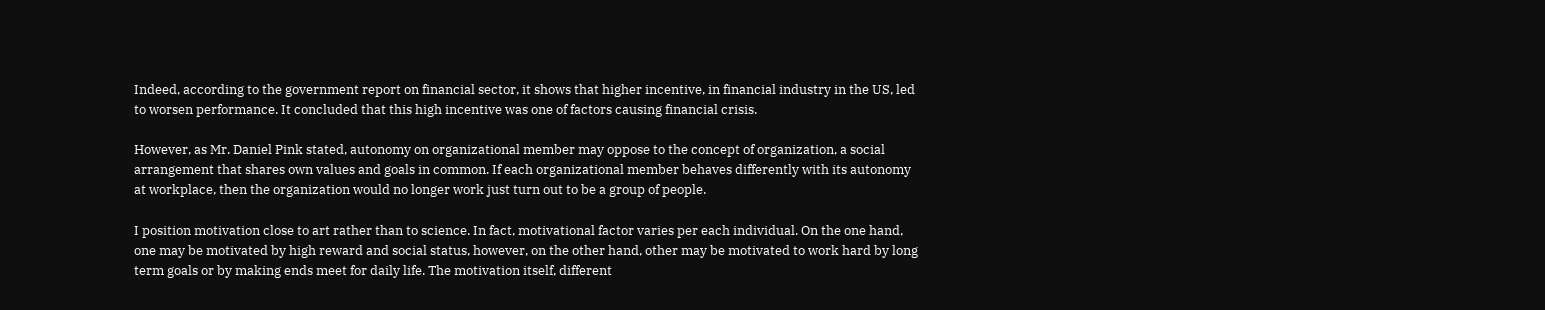Indeed, according to the government report on financial sector, it shows that higher incentive, in financial industry in the US, led to worsen performance. It concluded that this high incentive was one of factors causing financial crisis.

However, as Mr. Daniel Pink stated, autonomy on organizational member may oppose to the concept of organization, a social arrangement that shares own values and goals in common. If each organizational member behaves differently with its autonomy at workplace, then the organization would no longer work just turn out to be a group of people.

I position motivation close to art rather than to science. In fact, motivational factor varies per each individual. On the one hand, one may be motivated by high reward and social status, however, on the other hand, other may be motivated to work hard by long term goals or by making ends meet for daily life. The motivation itself, different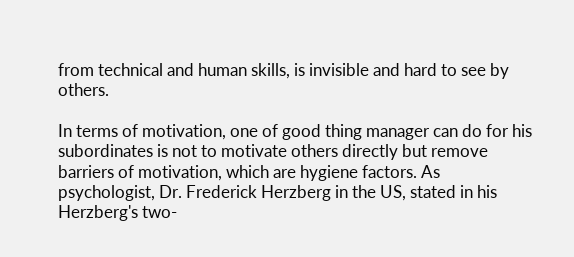from technical and human skills, is invisible and hard to see by others.

In terms of motivation, one of good thing manager can do for his subordinates is not to motivate others directly but remove barriers of motivation, which are hygiene factors. As psychologist, Dr. Frederick Herzberg in the US, stated in his Herzberg's two-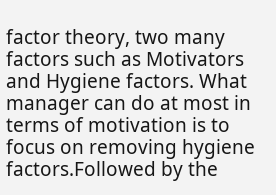factor theory, two many factors such as Motivators and Hygiene factors. What manager can do at most in terms of motivation is to focus on removing hygiene factors.Followed by the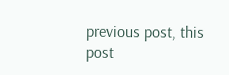previous post, this post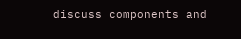discuss components and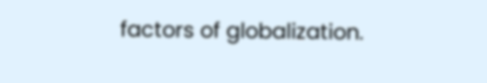factors of globalization.